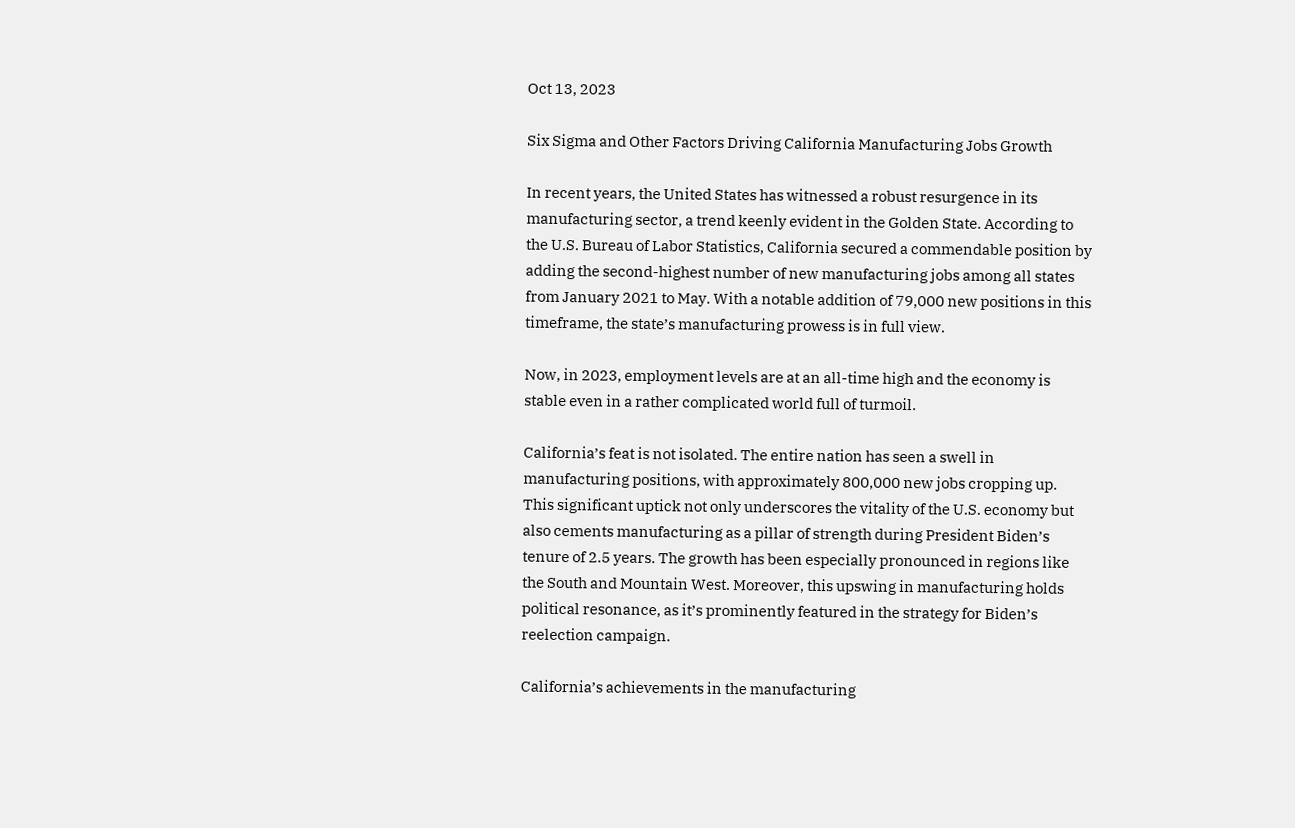Oct 13, 2023

Six Sigma and Other Factors Driving California Manufacturing Jobs Growth

In recent years, the United States has witnessed a robust resurgence in its manufacturing sector, a trend keenly evident in the Golden State. According to the U.S. Bureau of Labor Statistics, California secured a commendable position by adding the second-highest number of new manufacturing jobs among all states from January 2021 to May. With a notable addition of 79,000 new positions in this timeframe, the state’s manufacturing prowess is in full view.

Now, in 2023, employment levels are at an all-time high and the economy is stable even in a rather complicated world full of turmoil.

California’s feat is not isolated. The entire nation has seen a swell in manufacturing positions, with approximately 800,000 new jobs cropping up. This significant uptick not only underscores the vitality of the U.S. economy but also cements manufacturing as a pillar of strength during President Biden’s tenure of 2.5 years. The growth has been especially pronounced in regions like the South and Mountain West. Moreover, this upswing in manufacturing holds political resonance, as it’s prominently featured in the strategy for Biden’s reelection campaign.

California’s achievements in the manufacturing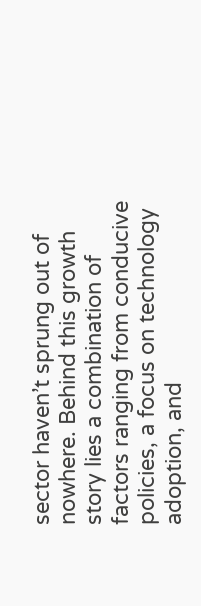sector haven’t sprung out of nowhere. Behind this growth story lies a combination of factors ranging from conducive policies, a focus on technology adoption, and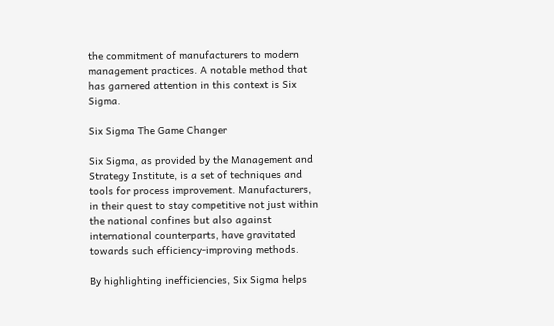the commitment of manufacturers to modern management practices. A notable method that has garnered attention in this context is Six Sigma.

Six Sigma The Game Changer

Six Sigma, as provided by the Management and Strategy Institute, is a set of techniques and tools for process improvement. Manufacturers, in their quest to stay competitive not just within the national confines but also against international counterparts, have gravitated towards such efficiency-improving methods.

By highlighting inefficiencies, Six Sigma helps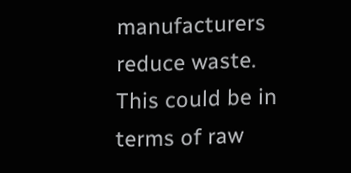manufacturers reduce waste. This could be in terms of raw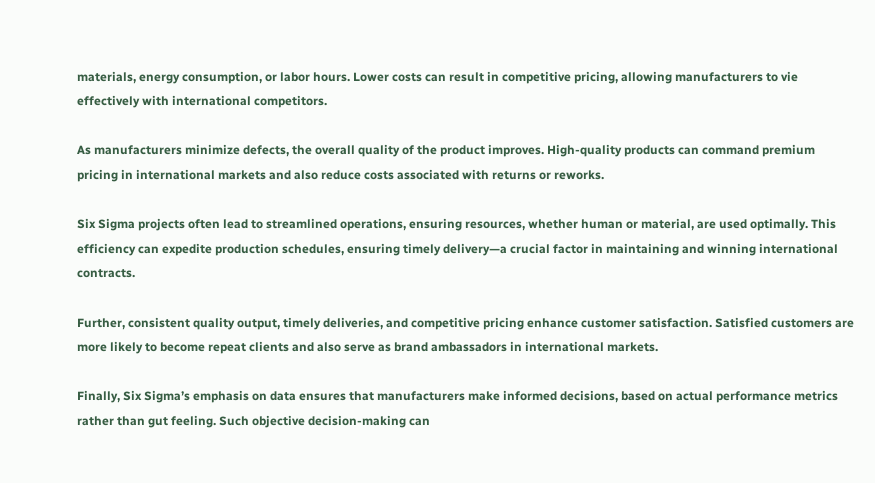materials, energy consumption, or labor hours. Lower costs can result in competitive pricing, allowing manufacturers to vie effectively with international competitors.

As manufacturers minimize defects, the overall quality of the product improves. High-quality products can command premium pricing in international markets and also reduce costs associated with returns or reworks.

Six Sigma projects often lead to streamlined operations, ensuring resources, whether human or material, are used optimally. This efficiency can expedite production schedules, ensuring timely delivery—a crucial factor in maintaining and winning international contracts.

Further, consistent quality output, timely deliveries, and competitive pricing enhance customer satisfaction. Satisfied customers are more likely to become repeat clients and also serve as brand ambassadors in international markets.

Finally, Six Sigma’s emphasis on data ensures that manufacturers make informed decisions, based on actual performance metrics rather than gut feeling. Such objective decision-making can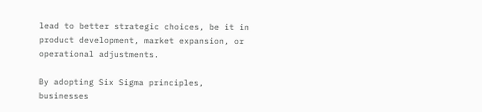lead to better strategic choices, be it in product development, market expansion, or operational adjustments.

By adopting Six Sigma principles, businesses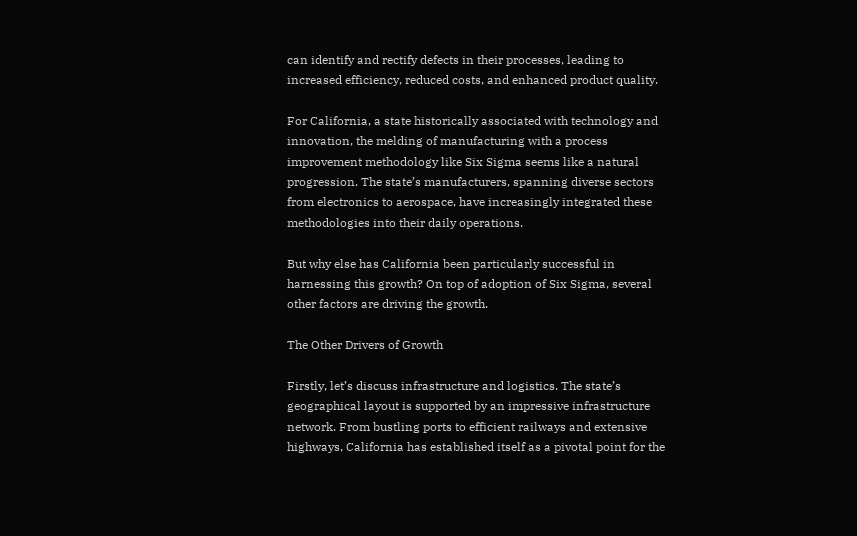can identify and rectify defects in their processes, leading to increased efficiency, reduced costs, and enhanced product quality.

For California, a state historically associated with technology and innovation, the melding of manufacturing with a process improvement methodology like Six Sigma seems like a natural progression. The state’s manufacturers, spanning diverse sectors from electronics to aerospace, have increasingly integrated these methodologies into their daily operations.

But why else has California been particularly successful in harnessing this growth? On top of adoption of Six Sigma, several other factors are driving the growth.

The Other Drivers of Growth

Firstly, let’s discuss infrastructure and logistics. The state’s geographical layout is supported by an impressive infrastructure network. From bustling ports to efficient railways and extensive highways, California has established itself as a pivotal point for the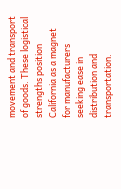movement and transport of goods. These logistical strengths position California as a magnet for manufacturers seeking ease in distribution and transportation.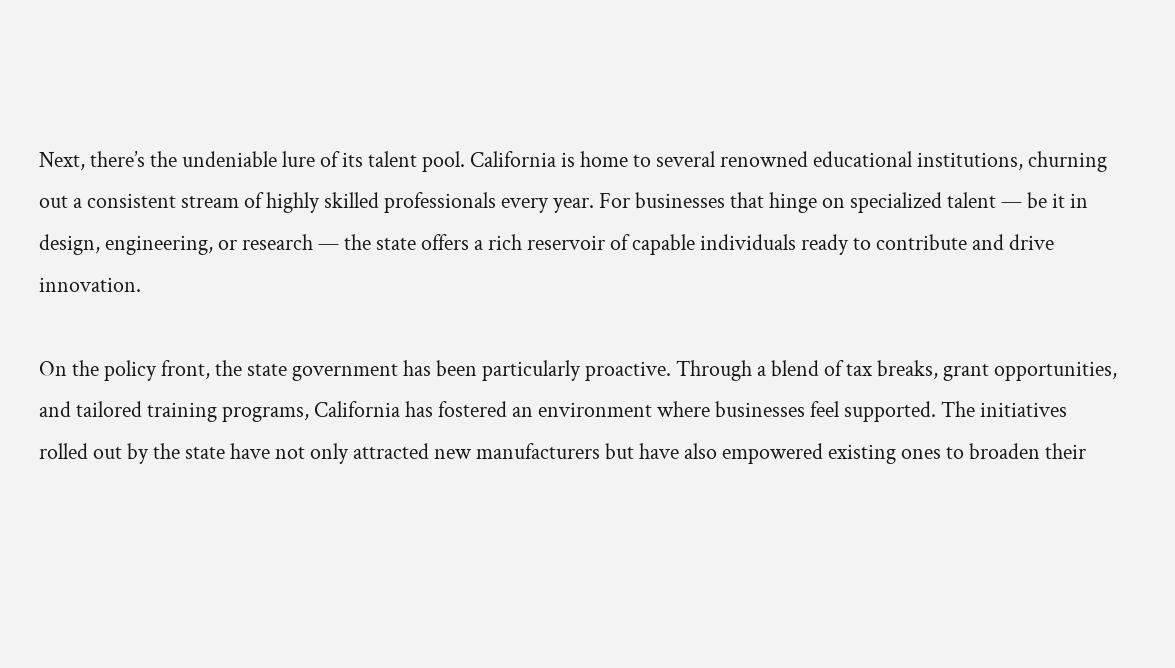Next, there’s the undeniable lure of its talent pool. California is home to several renowned educational institutions, churning out a consistent stream of highly skilled professionals every year. For businesses that hinge on specialized talent — be it in design, engineering, or research — the state offers a rich reservoir of capable individuals ready to contribute and drive innovation.

On the policy front, the state government has been particularly proactive. Through a blend of tax breaks, grant opportunities, and tailored training programs, California has fostered an environment where businesses feel supported. The initiatives rolled out by the state have not only attracted new manufacturers but have also empowered existing ones to broaden their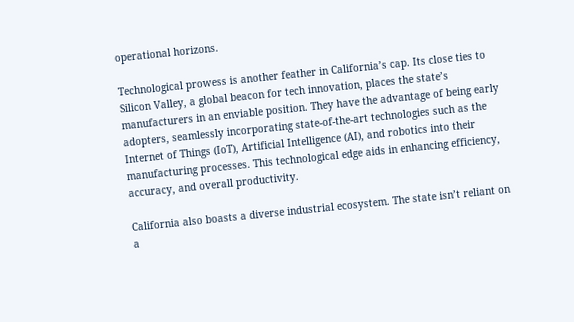operational horizons.

Technological prowess is another feather in California’s cap. Its close ties to Silicon Valley, a global beacon for tech innovation, places the state’s manufacturers in an enviable position. They have the advantage of being early adopters, seamlessly incorporating state-of-the-art technologies such as the Internet of Things (IoT), Artificial Intelligence (AI), and robotics into their manufacturing processes. This technological edge aids in enhancing efficiency, accuracy, and overall productivity.

California also boasts a diverse industrial ecosystem. The state isn’t reliant on a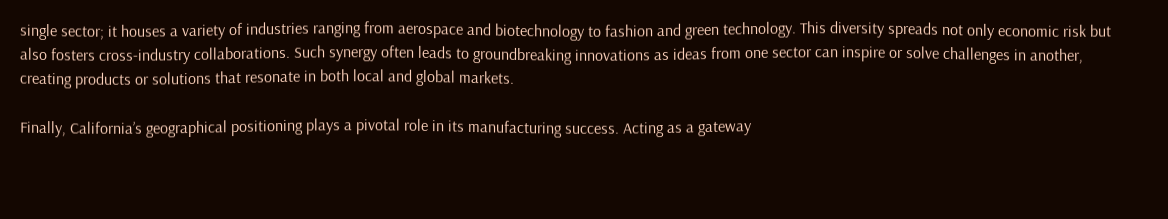single sector; it houses a variety of industries ranging from aerospace and biotechnology to fashion and green technology. This diversity spreads not only economic risk but also fosters cross-industry collaborations. Such synergy often leads to groundbreaking innovations as ideas from one sector can inspire or solve challenges in another, creating products or solutions that resonate in both local and global markets.

Finally, California’s geographical positioning plays a pivotal role in its manufacturing success. Acting as a gateway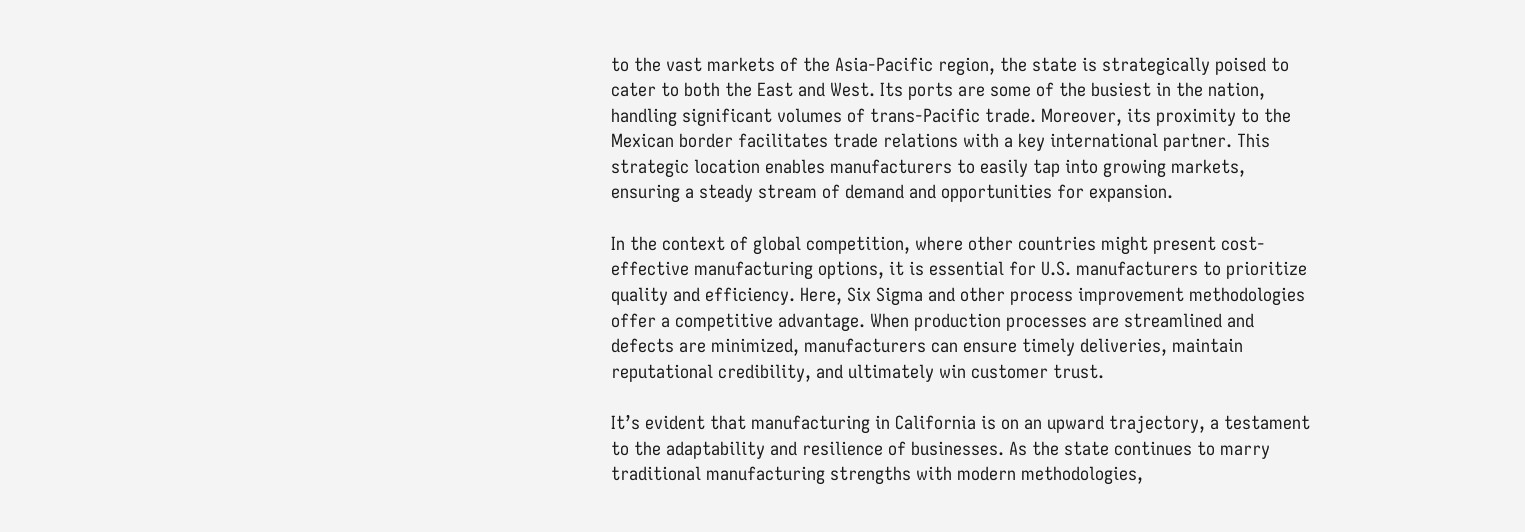to the vast markets of the Asia-Pacific region, the state is strategically poised to cater to both the East and West. Its ports are some of the busiest in the nation, handling significant volumes of trans-Pacific trade. Moreover, its proximity to the Mexican border facilitates trade relations with a key international partner. This strategic location enables manufacturers to easily tap into growing markets, ensuring a steady stream of demand and opportunities for expansion.

In the context of global competition, where other countries might present cost-effective manufacturing options, it is essential for U.S. manufacturers to prioritize quality and efficiency. Here, Six Sigma and other process improvement methodologies offer a competitive advantage. When production processes are streamlined and defects are minimized, manufacturers can ensure timely deliveries, maintain reputational credibility, and ultimately win customer trust.

It’s evident that manufacturing in California is on an upward trajectory, a testament to the adaptability and resilience of businesses. As the state continues to marry traditional manufacturing strengths with modern methodologies,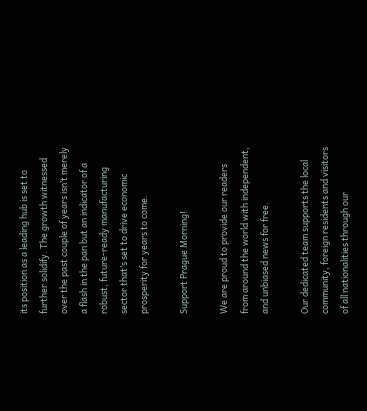its position as a leading hub is set to further solidify. The growth witnessed over the past couple of years isn’t merely a flash in the pan but an indicator of a robust, future-ready manufacturing sector that’s set to drive economic prosperity for years to come.

Support Prague Morning!

We are proud to provide our readers from around the world with independent, and unbiased news for free.

Our dedicated team supports the local community, foreign residents and visitors of all nationalities through our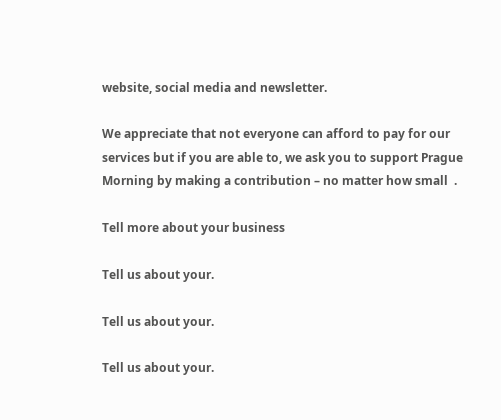website, social media and newsletter.

We appreciate that not everyone can afford to pay for our services but if you are able to, we ask you to support Prague Morning by making a contribution – no matter how small  .

Tell more about your business

Tell us about your.

Tell us about your.

Tell us about your.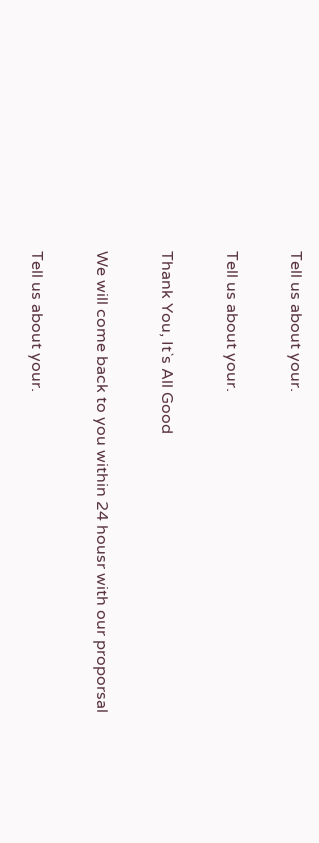Tell us about your.

Tell us about your.

Thank You, It`s All Good

We will come back to you within 24 housr with our proporsal

Tell us about your.